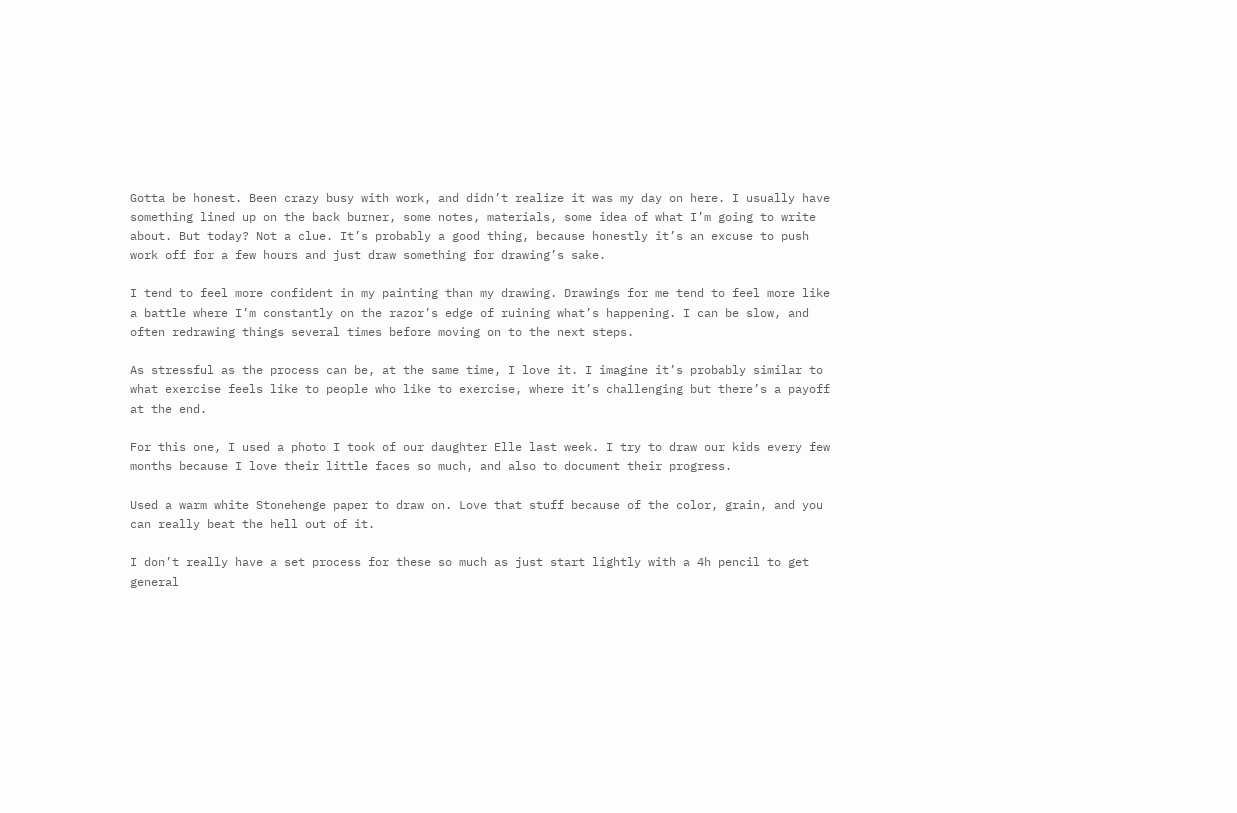Gotta be honest. Been crazy busy with work, and didn’t realize it was my day on here. I usually have something lined up on the back burner, some notes, materials, some idea of what I’m going to write about. But today? Not a clue. It’s probably a good thing, because honestly it’s an excuse to push work off for a few hours and just draw something for drawing’s sake.

I tend to feel more confident in my painting than my drawing. Drawings for me tend to feel more like a battle where I’m constantly on the razor’s edge of ruining what’s happening. I can be slow, and often redrawing things several times before moving on to the next steps.

As stressful as the process can be, at the same time, I love it. I imagine it’s probably similar to what exercise feels like to people who like to exercise, where it’s challenging but there’s a payoff at the end.

For this one, I used a photo I took of our daughter Elle last week. I try to draw our kids every few months because I love their little faces so much, and also to document their progress.

Used a warm white Stonehenge paper to draw on. Love that stuff because of the color, grain, and you can really beat the hell out of it.

I don’t really have a set process for these so much as just start lightly with a 4h pencil to get general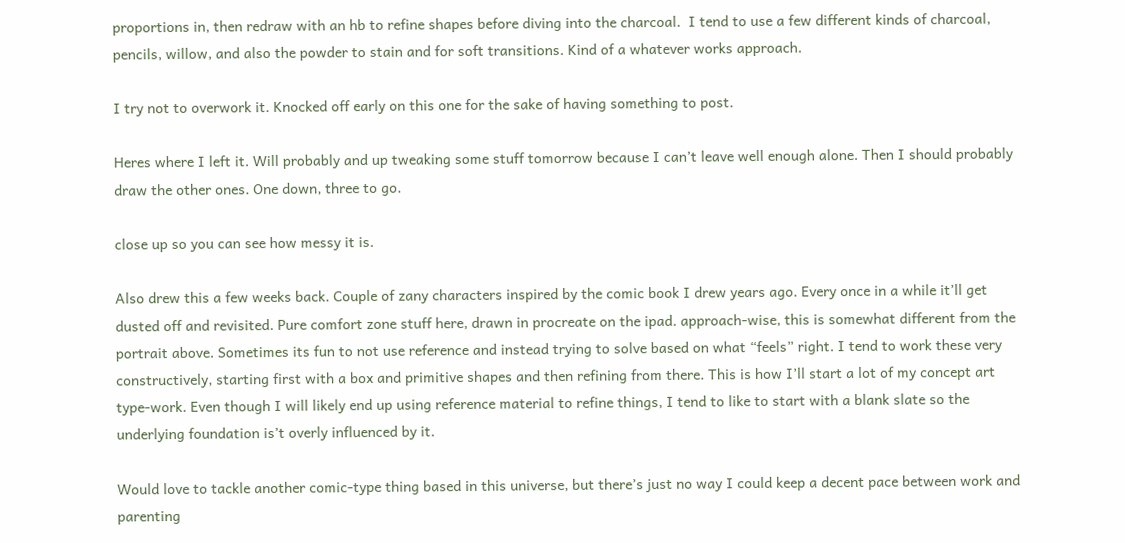proportions in, then redraw with an hb to refine shapes before diving into the charcoal.  I tend to use a few different kinds of charcoal, pencils, willow, and also the powder to stain and for soft transitions. Kind of a whatever works approach.

I try not to overwork it. Knocked off early on this one for the sake of having something to post.

Heres where I left it. Will probably and up tweaking some stuff tomorrow because I can’t leave well enough alone. Then I should probably draw the other ones. One down, three to go.

close up so you can see how messy it is.

Also drew this a few weeks back. Couple of zany characters inspired by the comic book I drew years ago. Every once in a while it’ll get dusted off and revisited. Pure comfort zone stuff here, drawn in procreate on the ipad. approach-wise, this is somewhat different from the portrait above. Sometimes its fun to not use reference and instead trying to solve based on what “feels” right. I tend to work these very constructively, starting first with a box and primitive shapes and then refining from there. This is how I’ll start a lot of my concept art type-work. Even though I will likely end up using reference material to refine things, I tend to like to start with a blank slate so the underlying foundation is’t overly influenced by it.

Would love to tackle another comic-type thing based in this universe, but there’s just no way I could keep a decent pace between work and parenting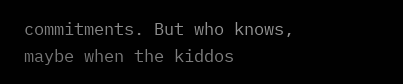commitments. But who knows, maybe when the kiddos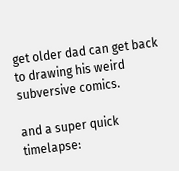get older dad can get back to drawing his weird subversive comics.

and a super quick timelapse: